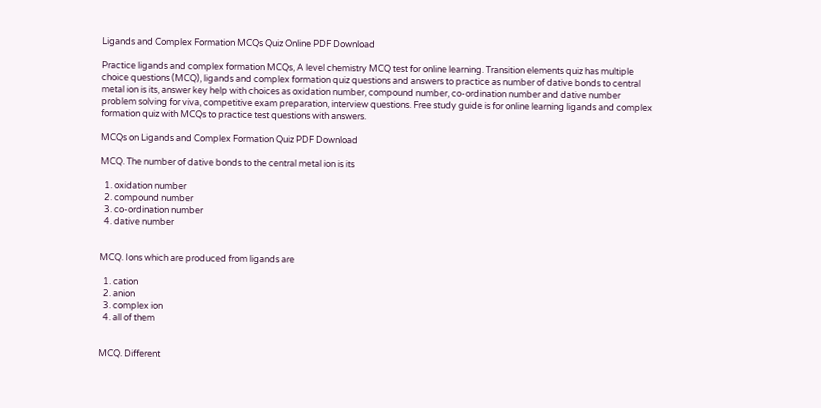Ligands and Complex Formation MCQs Quiz Online PDF Download

Practice ligands and complex formation MCQs, A level chemistry MCQ test for online learning. Transition elements quiz has multiple choice questions (MCQ), ligands and complex formation quiz questions and answers to practice as number of dative bonds to central metal ion is its, answer key help with choices as oxidation number, compound number, co-ordination number and dative number problem solving for viva, competitive exam preparation, interview questions. Free study guide is for online learning ligands and complex formation quiz with MCQs to practice test questions with answers.

MCQs on Ligands and Complex Formation Quiz PDF Download

MCQ. The number of dative bonds to the central metal ion is its

  1. oxidation number
  2. compound number
  3. co-ordination number
  4. dative number


MCQ. Ions which are produced from ligands are

  1. cation
  2. anion
  3. complex ion
  4. all of them


MCQ. Different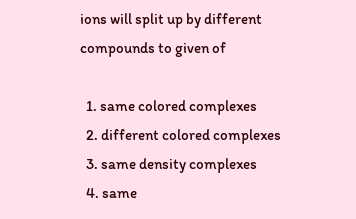ions will split up by different compounds to given of

  1. same colored complexes
  2. different colored complexes
  3. same density complexes
  4. same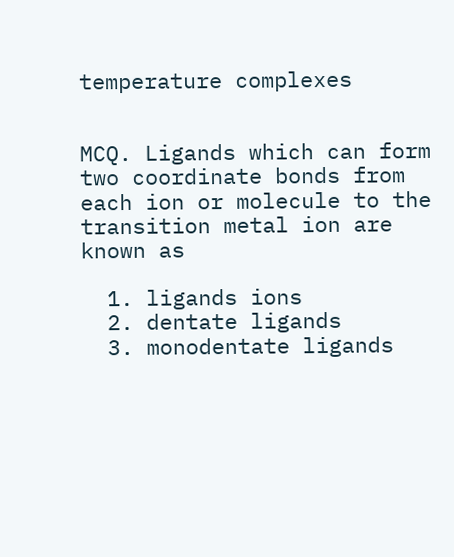temperature complexes


MCQ. Ligands which can form two coordinate bonds from each ion or molecule to the transition metal ion are known as

  1. ligands ions
  2. dentate ligands
  3. monodentate ligands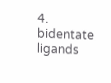4. bidentate ligands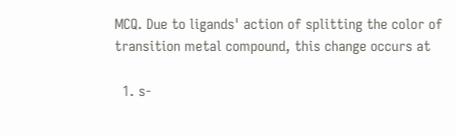MCQ. Due to ligands' action of splitting the color of transition metal compound, this change occurs at

  1. s-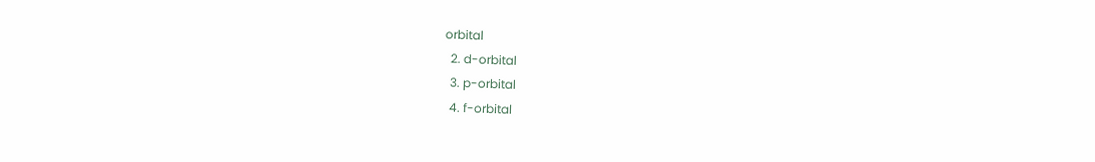orbital
  2. d-orbital
  3. p-orbital
  4. f-orbital